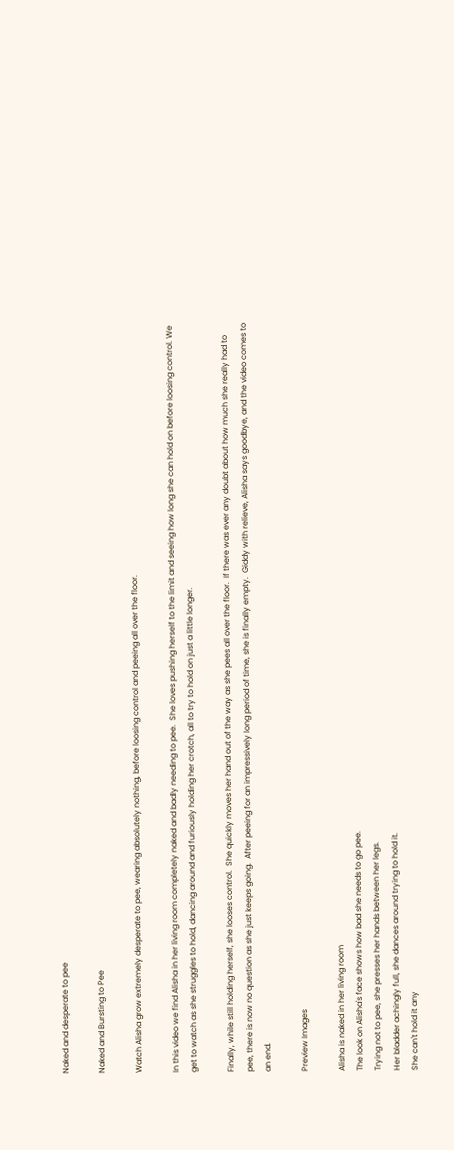Naked and desperate to pee

Naked and Bursting to Pee

Watch Alisha grow extremely desperate to pee, wearing absolutely nothing, before loosing control and peeing all over the floor.

In this video we find Alisha in her living room completely naked and badly needing to pee.  She loves pushing herself to the limit and seeing how long she can hold on before loosing control. We get to watch as she struggles to hold, dancing around and furiously holding her crotch, all to try to hold on just a little longer.

Finally, while still holding herself, she looses control.  She quickly moves her hand out of the way as she pees all over the floor.  If there was ever any doubt about how much she really had to pee, there is now no question as she just keeps going.  After peeing for an impressively long period of time, she is finally empty.  Giddy with relieve, Alisha says goodbye, and the video comes to an end.

Preview Images

Alisha is naked in her living room
The look on Alisha's face shows how bad she needs to go pee.
Trying not to pee, she presses her hands between her legs.
Her bladder achingly full, she dances around trying to hold it.
She can't hold it any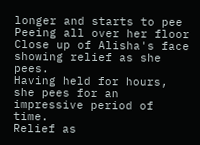longer and starts to pee
Peeing all over her floor
Close up of Alisha's face showing relief as she pees.
Having held for hours, she pees for an impressive period of time.
Relief as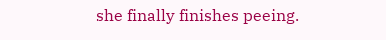she finally finishes peeing.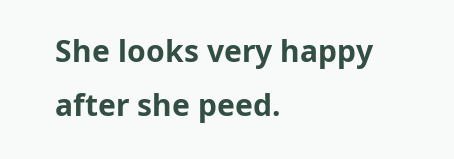She looks very happy after she peed.